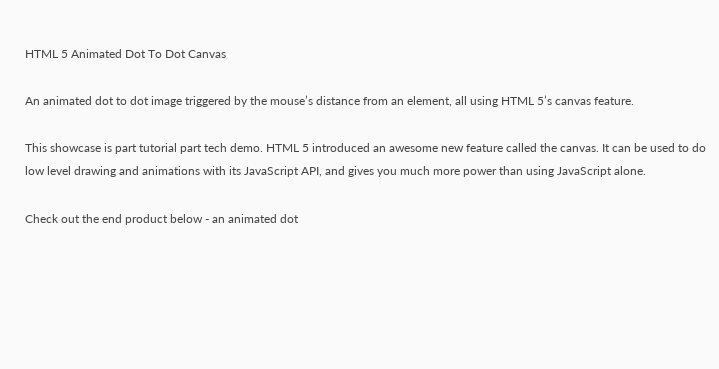HTML 5 Animated Dot To Dot Canvas

An animated dot to dot image triggered by the mouse’s distance from an element, all using HTML 5’s canvas feature.

This showcase is part tutorial part tech demo. HTML 5 introduced an awesome new feature called the canvas. It can be used to do low level drawing and animations with its JavaScript API, and gives you much more power than using JavaScript alone.

Check out the end product below - an animated dot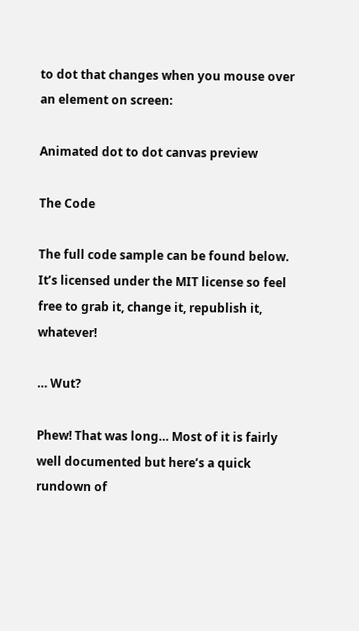to dot that changes when you mouse over an element on screen:

Animated dot to dot canvas preview

The Code

The full code sample can be found below. It’s licensed under the MIT license so feel free to grab it, change it, republish it, whatever!

… Wut?

Phew! That was long… Most of it is fairly well documented but here’s a quick rundown of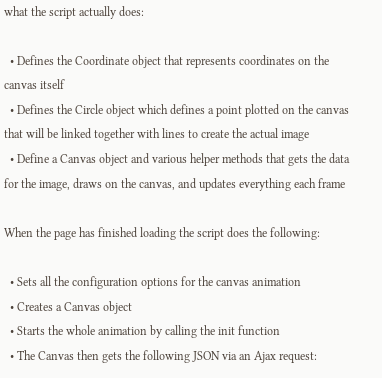what the script actually does:

  • Defines the Coordinate object that represents coordinates on the canvas itself
  • Defines the Circle object which defines a point plotted on the canvas that will be linked together with lines to create the actual image
  • Define a Canvas object and various helper methods that gets the data for the image, draws on the canvas, and updates everything each frame

When the page has finished loading the script does the following:

  • Sets all the configuration options for the canvas animation
  • Creates a Canvas object
  • Starts the whole animation by calling the init function
  • The Canvas then gets the following JSON via an Ajax request: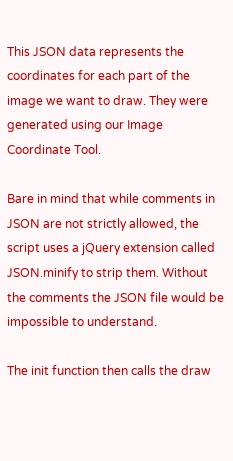This JSON data represents the coordinates for each part of the image we want to draw. They were generated using our Image Coordinate Tool.

Bare in mind that while comments in JSON are not strictly allowed, the script uses a jQuery extension called JSON.minify to strip them. Without the comments the JSON file would be impossible to understand.

The init function then calls the draw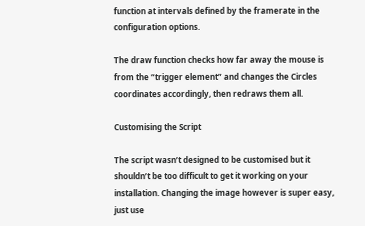function at intervals defined by the framerate in the configuration options.

The draw function checks how far away the mouse is from the “trigger element” and changes the Circles coordinates accordingly, then redraws them all.

Customising the Script

The script wasn’t designed to be customised but it shouldn’t be too difficult to get it working on your installation. Changing the image however is super easy, just use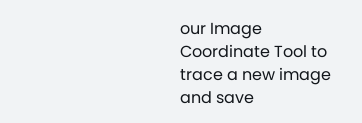our Image Coordinate Tool to trace a new image and save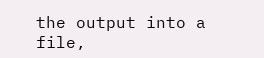the output into a file,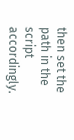then set the path in the script accordingly.